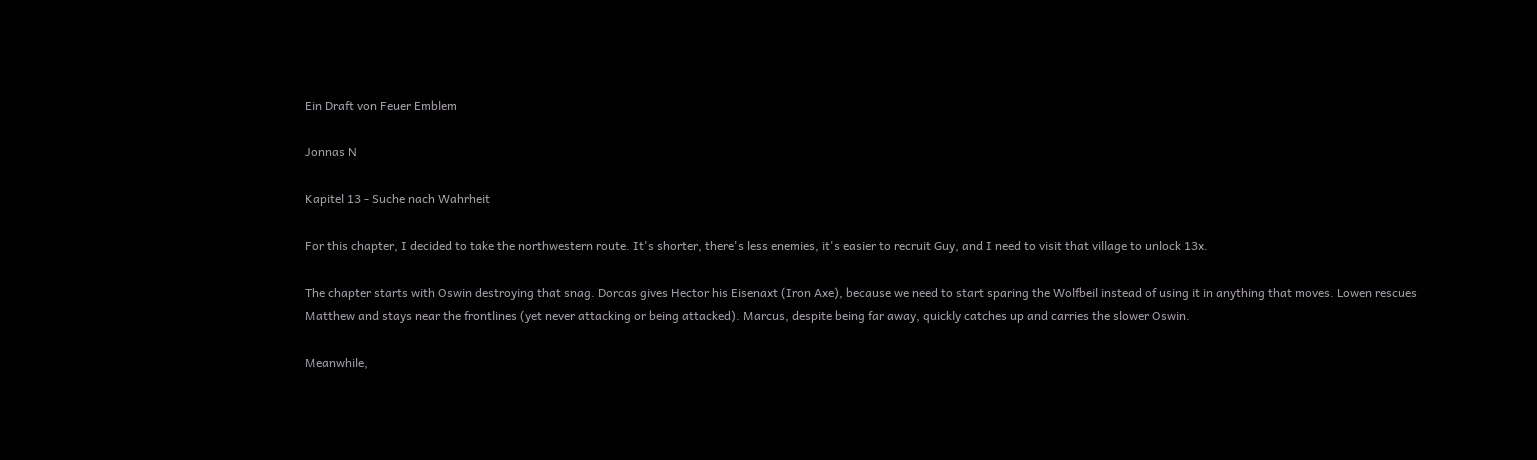Ein Draft von Feuer Emblem

Jonnas N

Kapitel 13 - Suche nach Wahrheit

For this chapter, I decided to take the northwestern route. It's shorter, there's less enemies, it's easier to recruit Guy, and I need to visit that village to unlock 13x.

The chapter starts with Oswin destroying that snag. Dorcas gives Hector his Eisenaxt (Iron Axe), because we need to start sparing the Wolfbeil instead of using it in anything that moves. Lowen rescues Matthew and stays near the frontlines (yet never attacking or being attacked). Marcus, despite being far away, quickly catches up and carries the slower Oswin.

Meanwhile,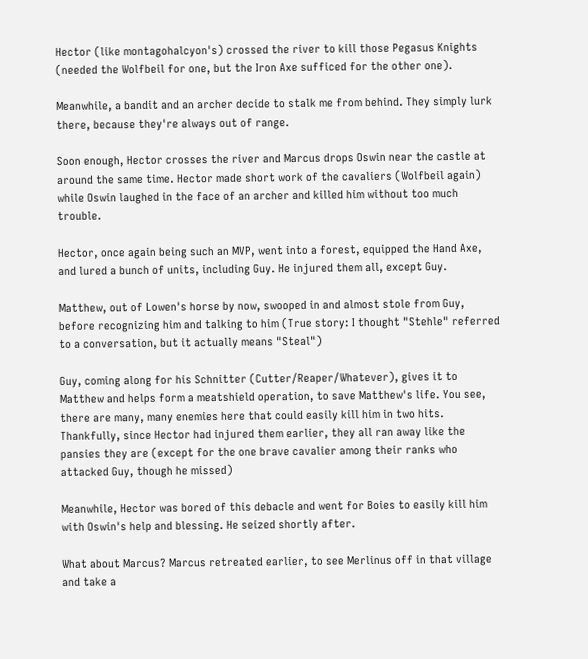Hector (like montagohalcyon's) crossed the river to kill those Pegasus Knights (needed the Wolfbeil for one, but the Iron Axe sufficed for the other one).

Meanwhile, a bandit and an archer decide to stalk me from behind. They simply lurk there, because they're always out of range.

Soon enough, Hector crosses the river and Marcus drops Oswin near the castle at around the same time. Hector made short work of the cavaliers (Wolfbeil again) while Oswin laughed in the face of an archer and killed him without too much trouble.

Hector, once again being such an MVP, went into a forest, equipped the Hand Axe, and lured a bunch of units, including Guy. He injured them all, except Guy.

Matthew, out of Lowen's horse by now, swooped in and almost stole from Guy, before recognizing him and talking to him (True story: I thought "Stehle" referred to a conversation, but it actually means "Steal")

Guy, coming along for his Schnitter (Cutter/Reaper/Whatever), gives it to Matthew and helps form a meatshield operation, to save Matthew's life. You see, there are many, many enemies here that could easily kill him in two hits. Thankfully, since Hector had injured them earlier, they all ran away like the pansies they are (except for the one brave cavalier among their ranks who attacked Guy, though he missed)

Meanwhile, Hector was bored of this debacle and went for Boies to easily kill him with Oswin's help and blessing. He seized shortly after.

What about Marcus? Marcus retreated earlier, to see Merlinus off in that village and take a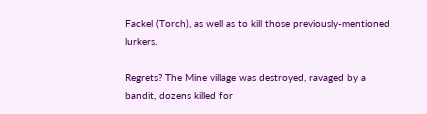Fackel (Torch), as well as to kill those previously-mentioned lurkers.

Regrets? The Mine village was destroyed, ravaged by a bandit, dozens killed for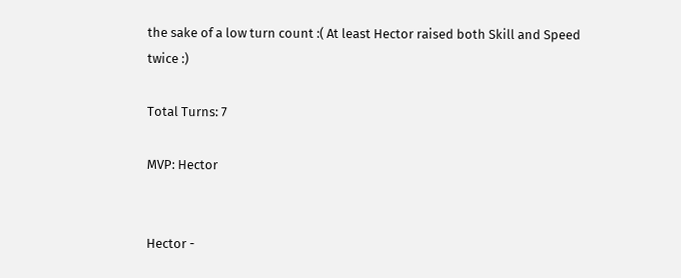the sake of a low turn count :( At least Hector raised both Skill and Speed twice :)

Total Turns: 7

MVP: Hector


Hector -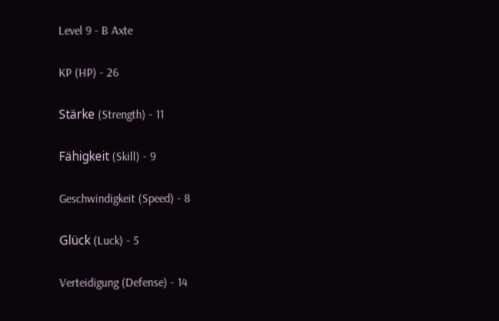Level 9 - B Axte

KP (HP) - 26

Stärke (Strength) - 11

Fähigkeit (Skill) - 9

Geschwindigkeit (Speed) - 8

Glück (Luck) - 5

Verteidigung (Defense) - 14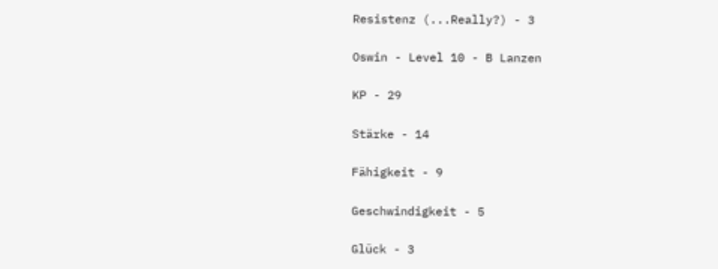Resistenz (...Really?) - 3

Oswin - Level 10 - B Lanzen

KP - 29

Stärke - 14

Fähigkeit - 9

Geschwindigkeit - 5

Glück - 3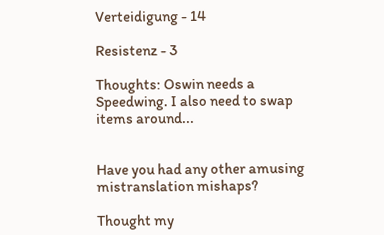Verteidigung - 14

Resistenz - 3

Thoughts: Oswin needs a Speedwing. I also need to swap items around...


Have you had any other amusing mistranslation mishaps?

Thought my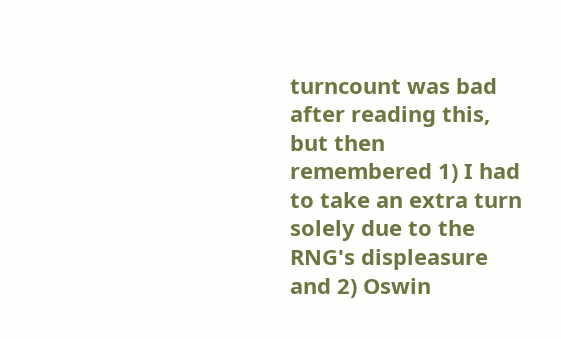turncount was bad after reading this, but then remembered 1) I had to take an extra turn solely due to the RNG's displeasure and 2) Oswin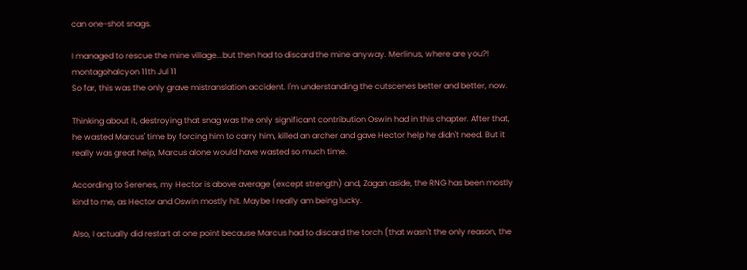can one-shot snags.

I managed to rescue the mine village...but then had to discard the mine anyway. Merlinus, where are you?!
montagohalcyon 11th Jul 11
So far, this was the only grave mistranslation accident. I'm understanding the cutscenes better and better, now.

Thinking about it, destroying that snag was the only significant contribution Oswin had in this chapter. After that, he wasted Marcus' time by forcing him to carry him, killed an archer and gave Hector help he didn't need. But it really was great help, Marcus alone would have wasted so much time.

According to Serenes, my Hector is above average (except strength) and, Zagan aside, the RNG has been mostly kind to me, as Hector and Oswin mostly hit. Maybe I really am being lucky.

Also, I actually did restart at one point because Marcus had to discard the torch (that wasn't the only reason, the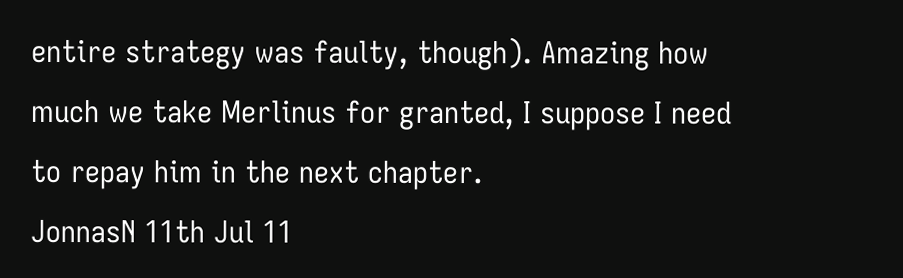entire strategy was faulty, though). Amazing how much we take Merlinus for granted, I suppose I need to repay him in the next chapter.
JonnasN 11th Jul 11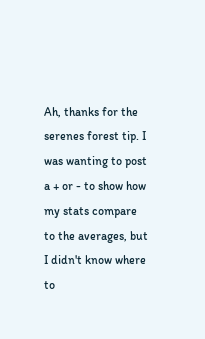Ah, thanks for the serenes forest tip. I was wanting to post a + or - to show how my stats compare to the averages, but I didn't know where to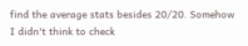find the average stats besides 20/20. Somehow I didn't think to check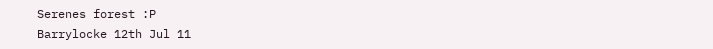Serenes forest :P
Barrylocke 12th Jul 11